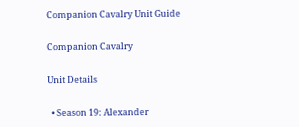Companion Cavalry Unit Guide

Companion Cavalry

Unit Details

  • Season 19: Alexander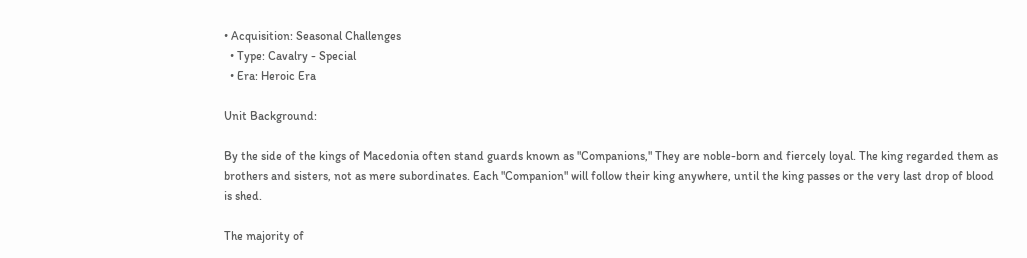• Acquisition: Seasonal Challenges
  • Type: Cavalry - Special
  • Era: Heroic Era

Unit Background:

By the side of the kings of Macedonia often stand guards known as "Companions," They are noble-born and fiercely loyal. The king regarded them as brothers and sisters, not as mere subordinates. Each "Companion" will follow their king anywhere, until the king passes or the very last drop of blood is shed.

The majority of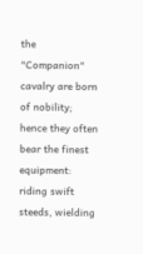the "Companion" cavalry are born of nobility; hence they often bear the finest equipment: riding swift steeds, wielding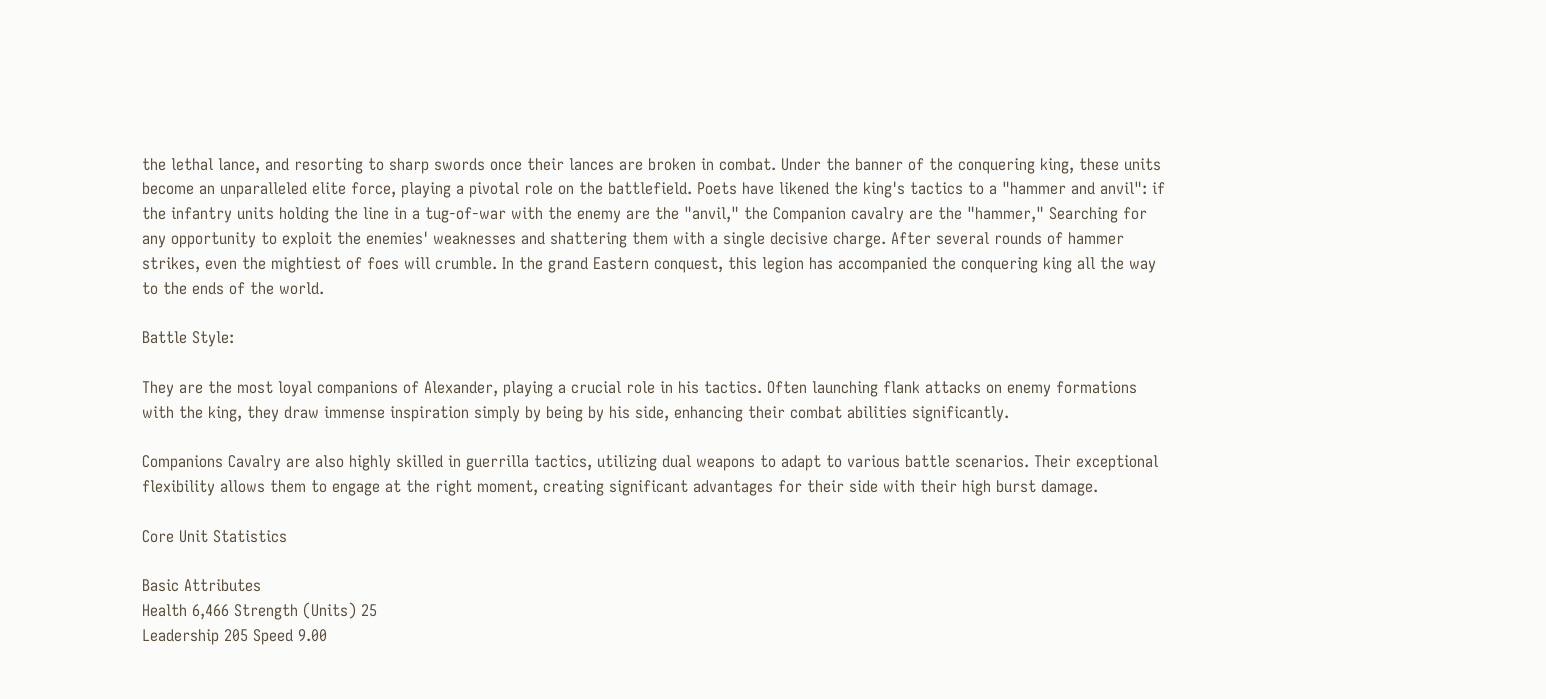the lethal lance, and resorting to sharp swords once their lances are broken in combat. Under the banner of the conquering king, these units become an unparalleled elite force, playing a pivotal role on the battlefield. Poets have likened the king's tactics to a "hammer and anvil": if the infantry units holding the line in a tug-of-war with the enemy are the "anvil," the Companion cavalry are the "hammer," Searching for any opportunity to exploit the enemies' weaknesses and shattering them with a single decisive charge. After several rounds of hammer strikes, even the mightiest of foes will crumble. In the grand Eastern conquest, this legion has accompanied the conquering king all the way to the ends of the world.

Battle Style:

They are the most loyal companions of Alexander, playing a crucial role in his tactics. Often launching flank attacks on enemy formations with the king, they draw immense inspiration simply by being by his side, enhancing their combat abilities significantly.

Companions Cavalry are also highly skilled in guerrilla tactics, utilizing dual weapons to adapt to various battle scenarios. Their exceptional flexibility allows them to engage at the right moment, creating significant advantages for their side with their high burst damage.

Core Unit Statistics

Basic Attributes
Health 6,466 Strength (Units) 25
Leadership 205 Speed 9.00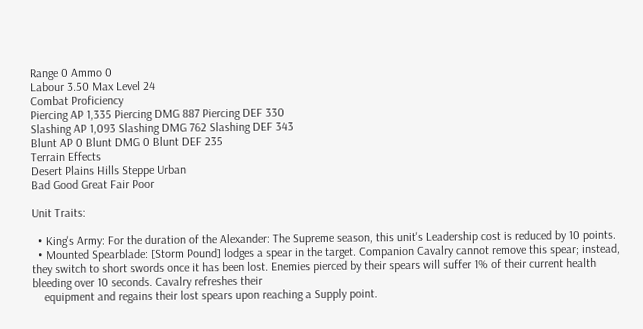Range 0 Ammo 0
Labour 3.50 Max Level 24
Combat Proficiency
Piercing AP 1,335 Piercing DMG 887 Piercing DEF 330
Slashing AP 1,093 Slashing DMG 762 Slashing DEF 343
Blunt AP 0 Blunt DMG 0 Blunt DEF 235
Terrain Effects
Desert Plains Hills Steppe Urban
Bad Good Great Fair Poor

Unit Traits:

  • King's Army: For the duration of the Alexander: The Supreme season, this unit's Leadership cost is reduced by 10 points.
  • Mounted Spearblade: [Storm Pound] lodges a spear in the target. Companion Cavalry cannot remove this spear; instead, they switch to short swords once it has been lost. Enemies pierced by their spears will suffer 1% of their current health bleeding over 10 seconds. Cavalry refreshes their
    equipment and regains their lost spears upon reaching a Supply point.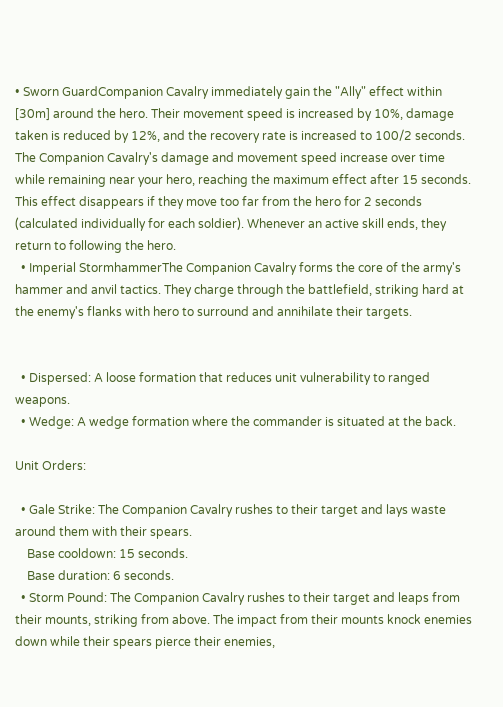• Sworn GuardCompanion Cavalry immediately gain the "Ally" effect within [30m] around the hero. Their movement speed is increased by 10%, damage taken is reduced by 12%, and the recovery rate is increased to 100/2 seconds. The Companion Cavalry's damage and movement speed increase over time while remaining near your hero, reaching the maximum effect after 15 seconds. This effect disappears if they move too far from the hero for 2 seconds (calculated individually for each soldier). Whenever an active skill ends, they return to following the hero.
  • Imperial StormhammerThe Companion Cavalry forms the core of the army's hammer and anvil tactics. They charge through the battlefield, striking hard at the enemy's flanks with hero to surround and annihilate their targets.


  • Dispersed: A loose formation that reduces unit vulnerability to ranged weapons.
  • Wedge: A wedge formation where the commander is situated at the back.

Unit Orders:

  • Gale Strike: The Companion Cavalry rushes to their target and lays waste around them with their spears.
    Base cooldown: 15 seconds.
    Base duration: 6 seconds.
  • Storm Pound: The Companion Cavalry rushes to their target and leaps from their mounts, striking from above. The impact from their mounts knock enemies down while their spears pierce their enemies,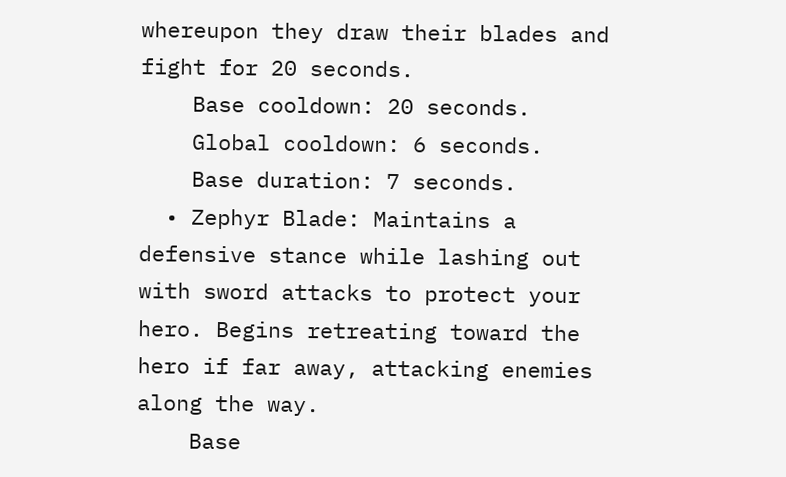whereupon they draw their blades and fight for 20 seconds.
    Base cooldown: 20 seconds.
    Global cooldown: 6 seconds.
    Base duration: 7 seconds.
  • Zephyr Blade: Maintains a defensive stance while lashing out with sword attacks to protect your hero. Begins retreating toward the hero if far away, attacking enemies along the way.
    Base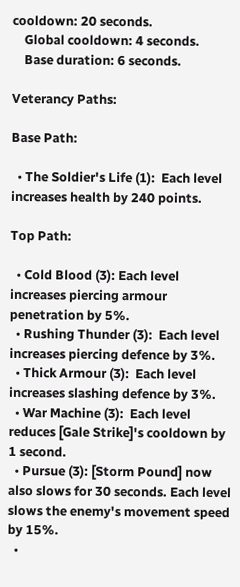cooldown: 20 seconds.
    Global cooldown: 4 seconds.
    Base duration: 6 seconds.

Veterancy Paths:

Base Path:

  • The Soldier's Life (1):  Each level increases health by 240 points.

Top Path:

  • Cold Blood (3): Each level increases piercing armour penetration by 5%.
  • Rushing Thunder (3):  Each level increases piercing defence by 3%.
  • Thick Armour (3):  Each level increases slashing defence by 3%.
  • War Machine (3):  Each level reduces [Gale Strike]'s cooldown by 1 second.
  • Pursue (3): [Storm Pound] now also slows for 30 seconds. Each level slows the enemy's movement speed by 15%.
  •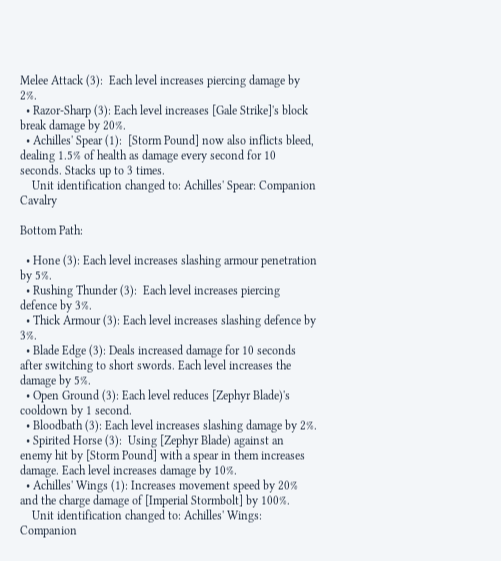Melee Attack (3):  Each level increases piercing damage by 2%.
  • Razor-Sharp (3): Each level increases [Gale Strike]'s block break damage by 20%.
  • Achilles' Spear (1):  [Storm Pound] now also inflicts bleed, dealing 1.5% of health as damage every second for 10 seconds. Stacks up to 3 times.
    Unit identification changed to: Achilles' Spear: Companion Cavalry

Bottom Path:

  • Hone (3): Each level increases slashing armour penetration by 5%.
  • Rushing Thunder (3):  Each level increases piercing defence by 3%.
  • Thick Armour (3): Each level increases slashing defence by 3%.
  • Blade Edge (3): Deals increased damage for 10 seconds after switching to short swords. Each level increases the damage by 5%.
  • Open Ground (3): Each level reduces [Zephyr Blade)'s cooldown by 1 second.
  • Bloodbath (3): Each level increases slashing damage by 2%.
  • Spirited Horse (3):  Using [Zephyr Blade) against an enemy hit by [Storm Pound] with a spear in them increases damage. Each level increases damage by 10%.
  • Achilles' Wings (1): Increases movement speed by 20% and the charge damage of [Imperial Stormbolt] by 100%.
    Unit identification changed to: Achilles' Wings: Companion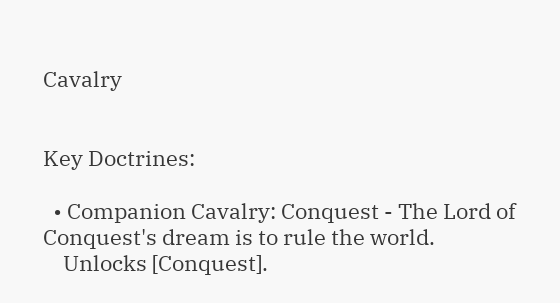Cavalry


Key Doctrines:

  • Companion Cavalry: Conquest - The Lord of Conquest's dream is to rule the world.
    Unlocks [Conquest].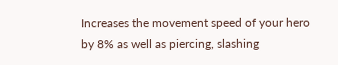Increases the movement speed of your hero by 8% as well as piercing, slashing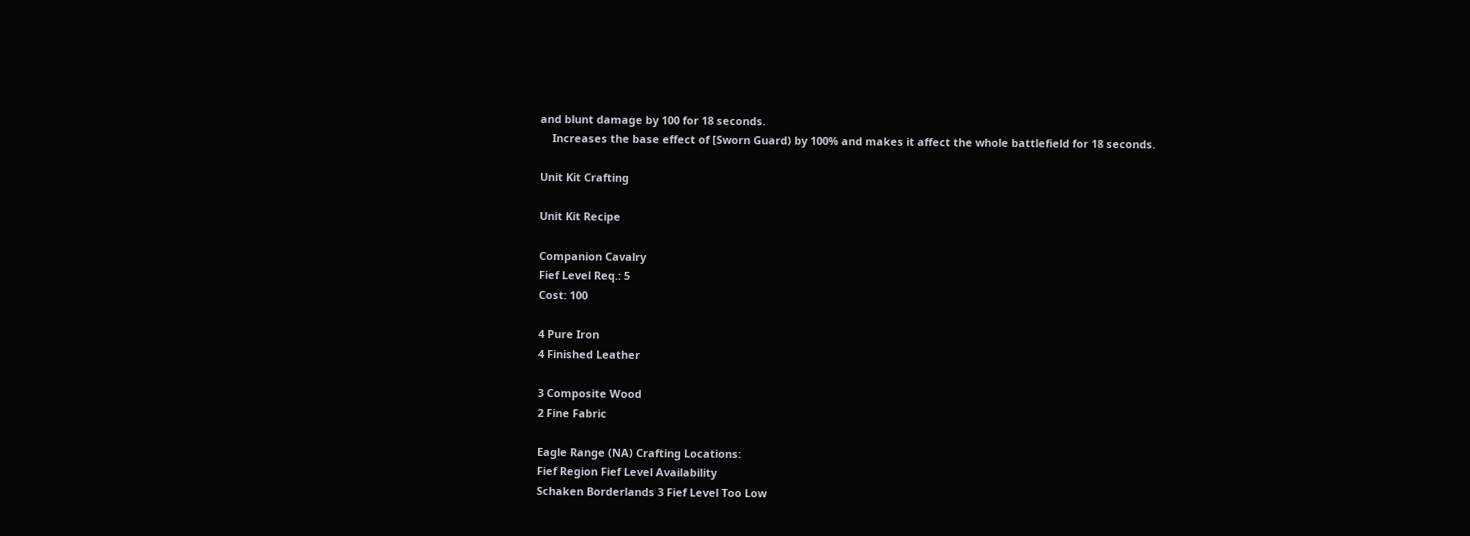and blunt damage by 100 for 18 seconds.
    Increases the base effect of [Sworn Guard) by 100% and makes it affect the whole battlefield for 18 seconds.

Unit Kit Crafting

Unit Kit Recipe

Companion Cavalry
Fief Level Req.: 5
Cost: 100

4 Pure Iron
4 Finished Leather

3 Composite Wood
2 Fine Fabric

Eagle Range (NA) Crafting Locations:
Fief Region Fief Level Availability
Schaken Borderlands 3 Fief Level Too Low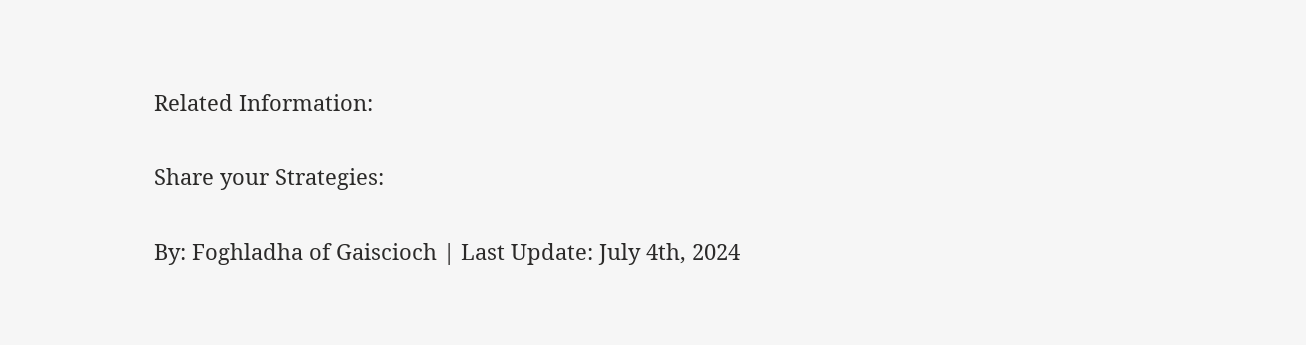Related Information:

Share your Strategies:

By: Foghladha of Gaiscioch | Last Update: July 4th, 2024